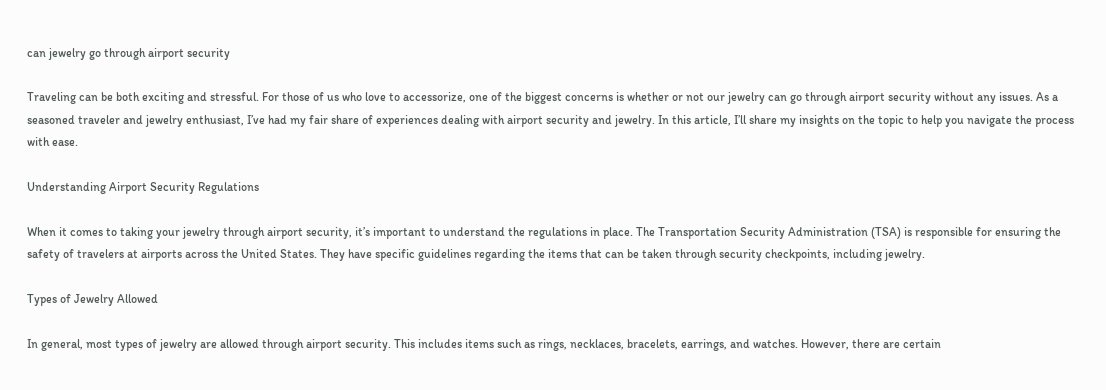can jewelry go through airport security

Traveling can be both exciting and stressful. For those of us who love to accessorize, one of the biggest concerns is whether or not our jewelry can go through airport security without any issues. As a seasoned traveler and jewelry enthusiast, I’ve had my fair share of experiences dealing with airport security and jewelry. In this article, I’ll share my insights on the topic to help you navigate the process with ease.

Understanding Airport Security Regulations

When it comes to taking your jewelry through airport security, it’s important to understand the regulations in place. The Transportation Security Administration (TSA) is responsible for ensuring the safety of travelers at airports across the United States. They have specific guidelines regarding the items that can be taken through security checkpoints, including jewelry.

Types of Jewelry Allowed

In general, most types of jewelry are allowed through airport security. This includes items such as rings, necklaces, bracelets, earrings, and watches. However, there are certain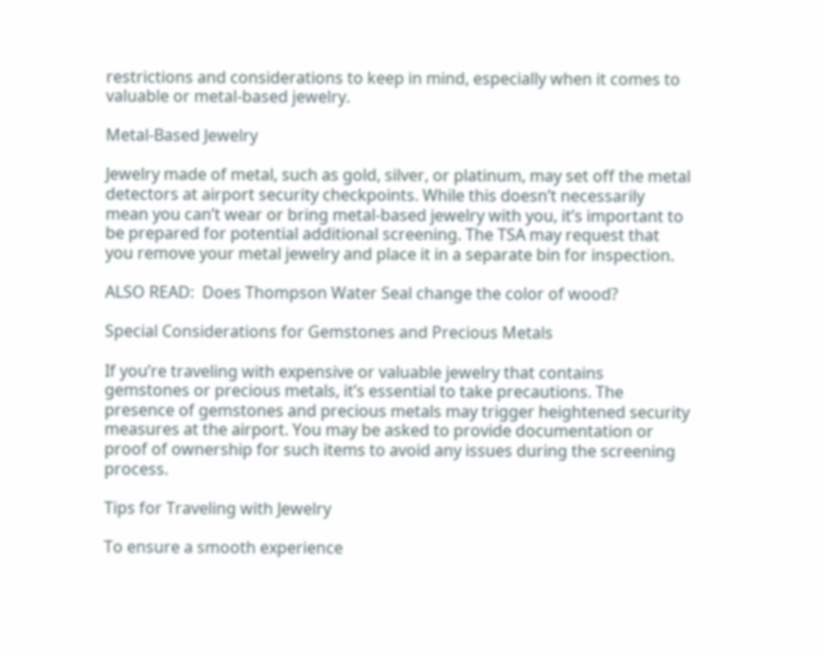restrictions and considerations to keep in mind, especially when it comes to valuable or metal-based jewelry.

Metal-Based Jewelry

Jewelry made of metal, such as gold, silver, or platinum, may set off the metal detectors at airport security checkpoints. While this doesn’t necessarily mean you can’t wear or bring metal-based jewelry with you, it’s important to be prepared for potential additional screening. The TSA may request that you remove your metal jewelry and place it in a separate bin for inspection.

ALSO READ:  Does Thompson Water Seal change the color of wood?

Special Considerations for Gemstones and Precious Metals

If you’re traveling with expensive or valuable jewelry that contains gemstones or precious metals, it’s essential to take precautions. The presence of gemstones and precious metals may trigger heightened security measures at the airport. You may be asked to provide documentation or proof of ownership for such items to avoid any issues during the screening process.

Tips for Traveling with Jewelry

To ensure a smooth experience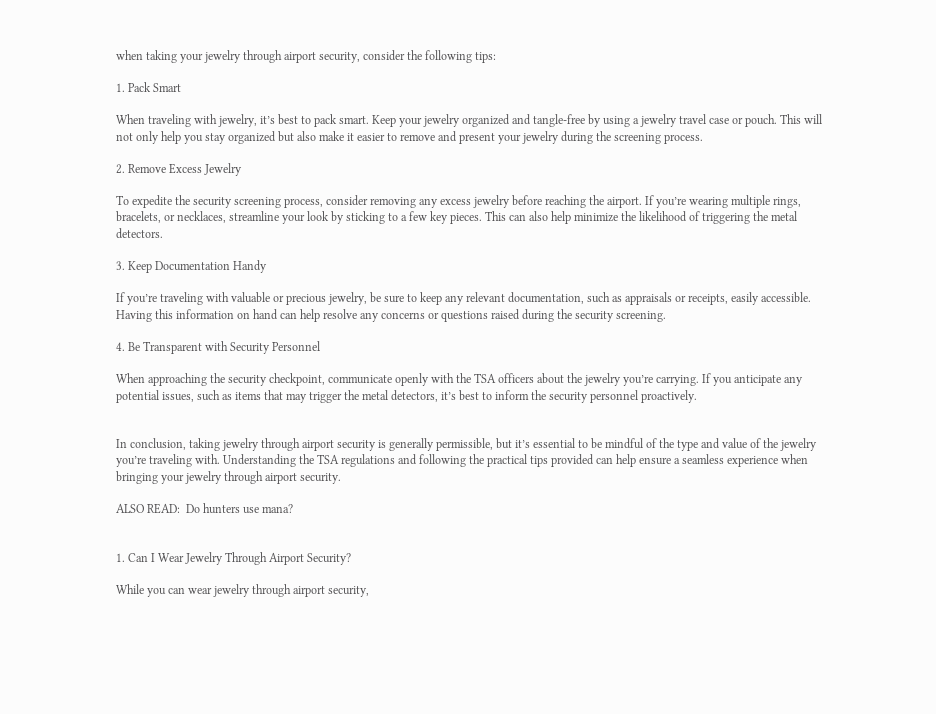when taking your jewelry through airport security, consider the following tips:

1. Pack Smart

When traveling with jewelry, it’s best to pack smart. Keep your jewelry organized and tangle-free by using a jewelry travel case or pouch. This will not only help you stay organized but also make it easier to remove and present your jewelry during the screening process.

2. Remove Excess Jewelry

To expedite the security screening process, consider removing any excess jewelry before reaching the airport. If you’re wearing multiple rings, bracelets, or necklaces, streamline your look by sticking to a few key pieces. This can also help minimize the likelihood of triggering the metal detectors.

3. Keep Documentation Handy

If you’re traveling with valuable or precious jewelry, be sure to keep any relevant documentation, such as appraisals or receipts, easily accessible. Having this information on hand can help resolve any concerns or questions raised during the security screening.

4. Be Transparent with Security Personnel

When approaching the security checkpoint, communicate openly with the TSA officers about the jewelry you’re carrying. If you anticipate any potential issues, such as items that may trigger the metal detectors, it’s best to inform the security personnel proactively.


In conclusion, taking jewelry through airport security is generally permissible, but it’s essential to be mindful of the type and value of the jewelry you’re traveling with. Understanding the TSA regulations and following the practical tips provided can help ensure a seamless experience when bringing your jewelry through airport security.

ALSO READ:  Do hunters use mana?


1. Can I Wear Jewelry Through Airport Security?

While you can wear jewelry through airport security,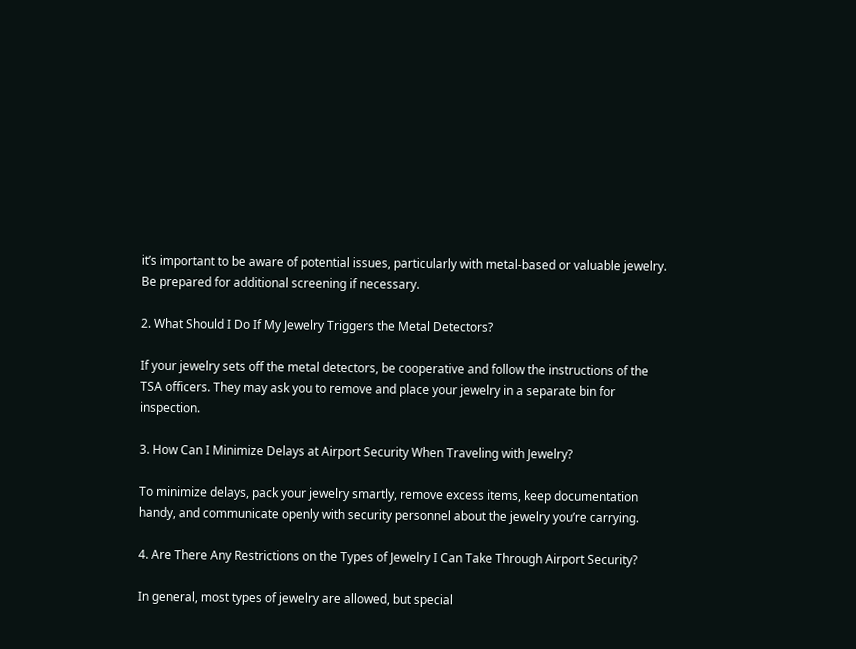it’s important to be aware of potential issues, particularly with metal-based or valuable jewelry. Be prepared for additional screening if necessary.

2. What Should I Do If My Jewelry Triggers the Metal Detectors?

If your jewelry sets off the metal detectors, be cooperative and follow the instructions of the TSA officers. They may ask you to remove and place your jewelry in a separate bin for inspection.

3. How Can I Minimize Delays at Airport Security When Traveling with Jewelry?

To minimize delays, pack your jewelry smartly, remove excess items, keep documentation handy, and communicate openly with security personnel about the jewelry you’re carrying.

4. Are There Any Restrictions on the Types of Jewelry I Can Take Through Airport Security?

In general, most types of jewelry are allowed, but special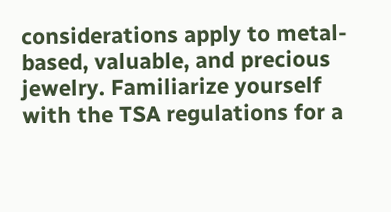considerations apply to metal-based, valuable, and precious jewelry. Familiarize yourself with the TSA regulations for a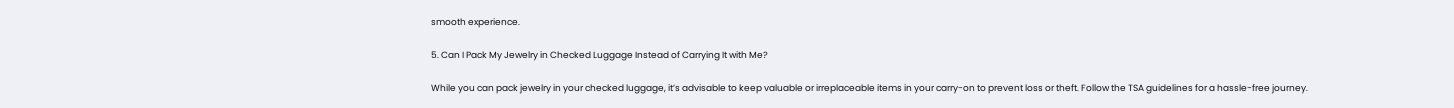smooth experience.

5. Can I Pack My Jewelry in Checked Luggage Instead of Carrying It with Me?

While you can pack jewelry in your checked luggage, it’s advisable to keep valuable or irreplaceable items in your carry-on to prevent loss or theft. Follow the TSA guidelines for a hassle-free journey.